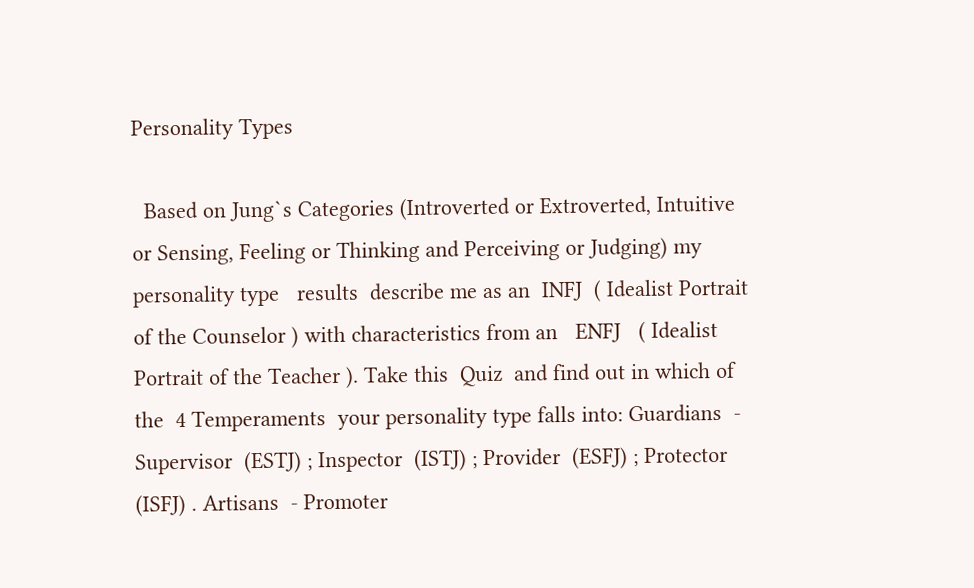Personality Types

  Based on Jung`s Categories (Introverted or Extroverted, Intuitive or Sensing, Feeling or Thinking and Perceiving or Judging) my personality type   results  describe me as an  INFJ  ( Idealist Portrait of the Counselor ) with characteristics from an   ENFJ   ( Idealist Portrait of the Teacher ). Take this  Quiz  and find out in which of the  4 Temperaments  your personality type falls into: Guardians  - Supervisor  (ESTJ) ; Inspector  (ISTJ) ; Provider  (ESFJ) ; Protector  (ISFJ) . Artisans  - Promoter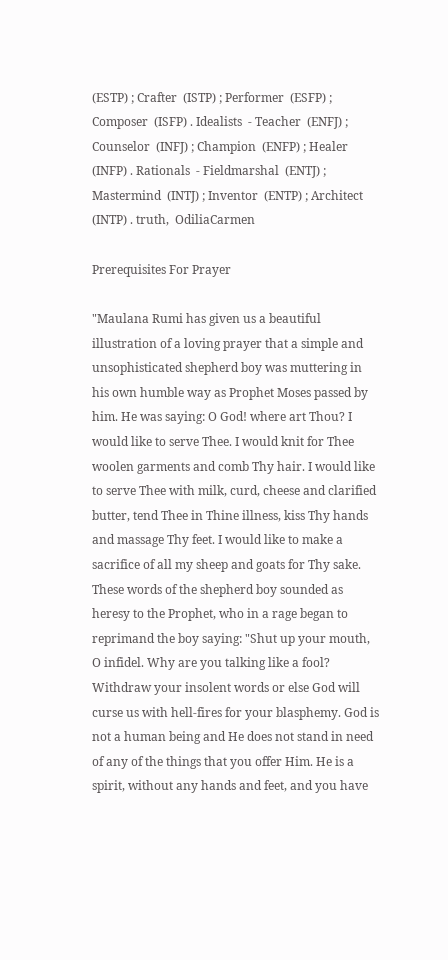(ESTP) ; Crafter  (ISTP) ; Performer  (ESFP) ; Composer  (ISFP) . Idealists  - Teacher  (ENFJ) ; Counselor  (INFJ) ; Champion  (ENFP) ; Healer  (INFP) . Rationals  - Fieldmarshal  (ENTJ) ; Mastermind  (INTJ) ; Inventor  (ENTP) ; Architect  (INTP) . truth,  OdiliaCarmen

Prerequisites For Prayer

"Maulana Rumi has given us a beautiful illustration of a loving prayer that a simple and unsophisticated shepherd boy was muttering in his own humble way as Prophet Moses passed by him. He was saying: O God! where art Thou? I would like to serve Thee. I would knit for Thee woolen garments and comb Thy hair. I would like to serve Thee with milk, curd, cheese and clarified butter, tend Thee in Thine illness, kiss Thy hands and massage Thy feet. I would like to make a sacrifice of all my sheep and goats for Thy sake. These words of the shepherd boy sounded as heresy to the Prophet, who in a rage began to reprimand the boy saying: "Shut up your mouth, O infidel. Why are you talking like a fool? Withdraw your insolent words or else God will curse us with hell-fires for your blasphemy. God is not a human being and He does not stand in need of any of the things that you offer Him. He is a spirit, without any hands and feet, and you have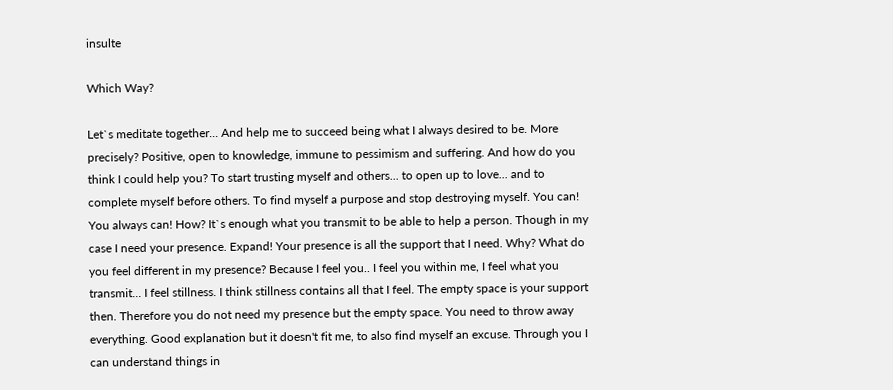insulte

Which Way?

Let`s meditate together... And help me to succeed being what I always desired to be. More precisely? Positive, open to knowledge, immune to pessimism and suffering. And how do you think I could help you? To start trusting myself and others... to open up to love... and to complete myself before others. To find myself a purpose and stop destroying myself. You can! You always can! How? It`s enough what you transmit to be able to help a person. Though in my case I need your presence. Expand! Your presence is all the support that I need. Why? What do you feel different in my presence? Because I feel you.. I feel you within me, I feel what you transmit... I feel stillness. I think stillness contains all that I feel. The empty space is your support then. Therefore you do not need my presence but the empty space. You need to throw away everything. Good explanation but it doesn't fit me, to also find myself an excuse. Through you I can understand things in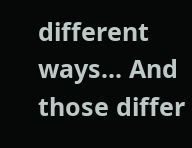different ways... And those differ